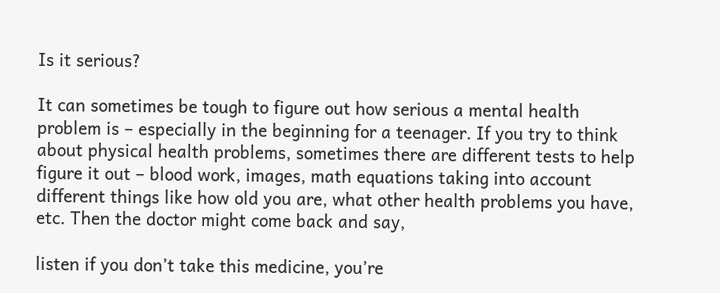Is it serious?

It can sometimes be tough to figure out how serious a mental health problem is – especially in the beginning for a teenager. If you try to think about physical health problems, sometimes there are different tests to help figure it out – blood work, images, math equations taking into account different things like how old you are, what other health problems you have, etc. Then the doctor might come back and say,

listen if you don’t take this medicine, you’re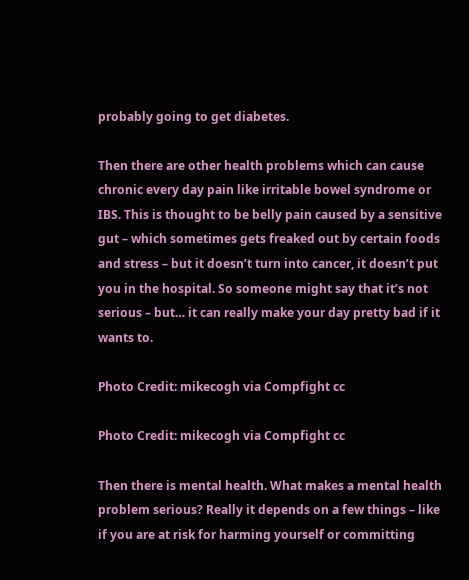probably going to get diabetes.

Then there are other health problems which can cause chronic every day pain like irritable bowel syndrome or IBS. This is thought to be belly pain caused by a sensitive gut – which sometimes gets freaked out by certain foods and stress – but it doesn’t turn into cancer, it doesn’t put you in the hospital. So someone might say that it’s not serious – but… it can really make your day pretty bad if it wants to.

Photo Credit: mikecogh via Compfight cc

Photo Credit: mikecogh via Compfight cc

Then there is mental health. What makes a mental health problem serious? Really it depends on a few things – like if you are at risk for harming yourself or committing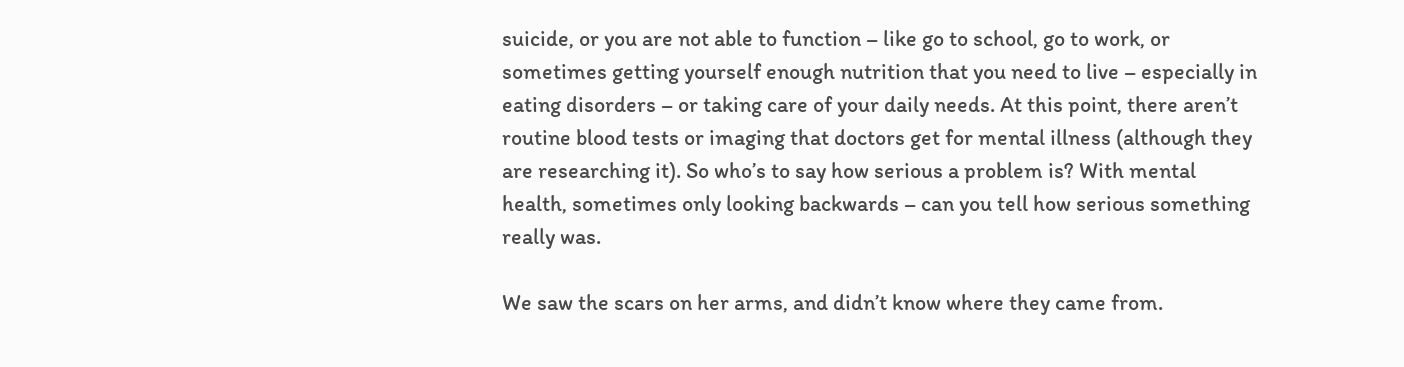suicide, or you are not able to function – like go to school, go to work, or sometimes getting yourself enough nutrition that you need to live – especially in eating disorders – or taking care of your daily needs. At this point, there aren’t routine blood tests or imaging that doctors get for mental illness (although they are researching it). So who’s to say how serious a problem is? With mental health, sometimes only looking backwards – can you tell how serious something really was.

We saw the scars on her arms, and didn’t know where they came from.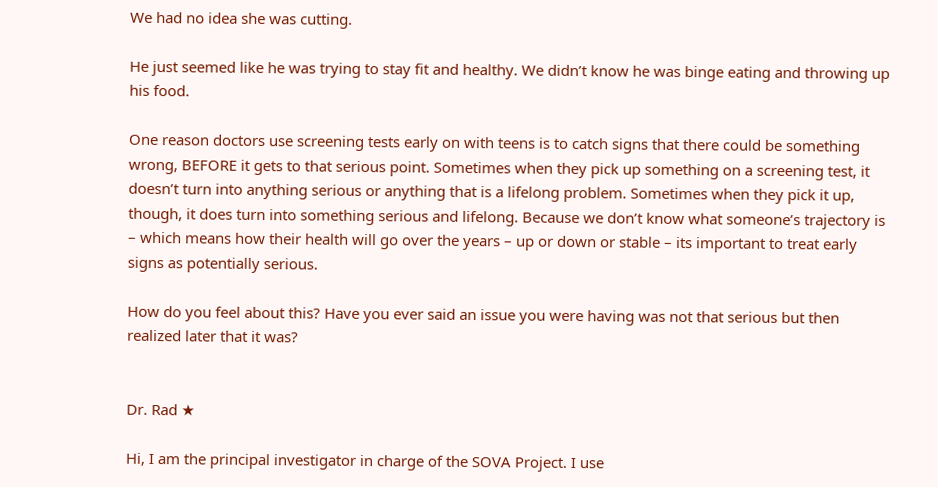We had no idea she was cutting.

He just seemed like he was trying to stay fit and healthy. We didn’t know he was binge eating and throwing up his food.

One reason doctors use screening tests early on with teens is to catch signs that there could be something wrong, BEFORE it gets to that serious point. Sometimes when they pick up something on a screening test, it doesn’t turn into anything serious or anything that is a lifelong problem. Sometimes when they pick it up, though, it does turn into something serious and lifelong. Because we don’t know what someone’s trajectory is – which means how their health will go over the years – up or down or stable – its important to treat early signs as potentially serious.

How do you feel about this? Have you ever said an issue you were having was not that serious but then realized later that it was?


Dr. Rad ★

Hi, I am the principal investigator in charge of the SOVA Project. I use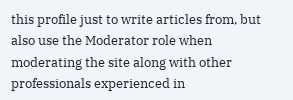this profile just to write articles from, but also use the Moderator role when moderating the site along with other professionals experienced in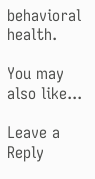behavioral health.

You may also like...

Leave a Reply